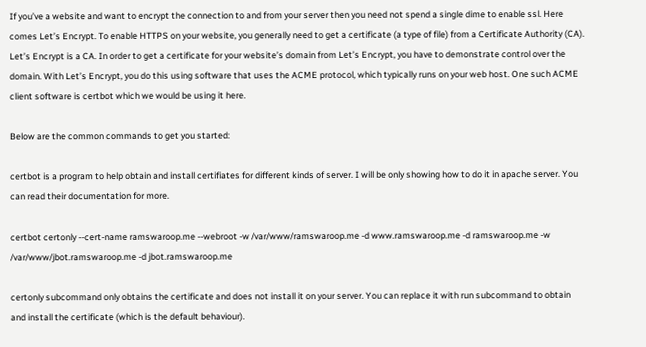If you’ve a website and want to encrypt the connection to and from your server then you need not spend a single dime to enable ssl. Here comes Let’s Encrypt. To enable HTTPS on your website, you generally need to get a certificate (a type of file) from a Certificate Authority (CA). Let’s Encrypt is a CA. In order to get a certificate for your website’s domain from Let’s Encrypt, you have to demonstrate control over the domain. With Let’s Encrypt, you do this using software that uses the ACME protocol, which typically runs on your web host. One such ACME client software is certbot which we would be using it here.

Below are the common commands to get you started:

certbot is a program to help obtain and install certifiates for different kinds of server. I will be only showing how to do it in apache server. You can read their documentation for more.

certbot certonly --cert-name ramswaroop.me --webroot -w /var/www/ramswaroop.me -d www.ramswaroop.me -d ramswaroop.me -w /var/www/jbot.ramswaroop.me -d jbot.ramswaroop.me

certonly subcommand only obtains the certificate and does not install it on your server. You can replace it with run subcommand to obtain and install the certificate (which is the default behaviour).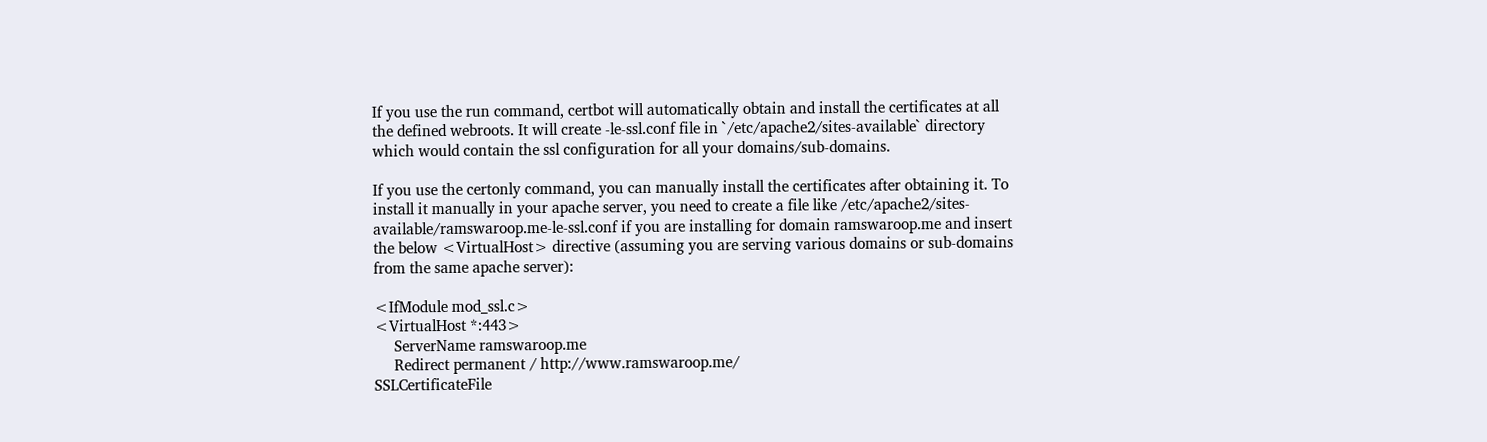If you use the run command, certbot will automatically obtain and install the certificates at all the defined webroots. It will create -le-ssl.conf file in `/etc/apache2/sites-available` directory which would contain the ssl configuration for all your domains/sub-domains.

If you use the certonly command, you can manually install the certificates after obtaining it. To install it manually in your apache server, you need to create a file like /etc/apache2/sites-available/ramswaroop.me-le-ssl.conf if you are installing for domain ramswaroop.me and insert the below <VirtualHost> directive (assuming you are serving various domains or sub-domains from the same apache server):

<IfModule mod_ssl.c>
<VirtualHost *:443>
     ServerName ramswaroop.me
     Redirect permanent / http://www.ramswaroop.me/
SSLCertificateFile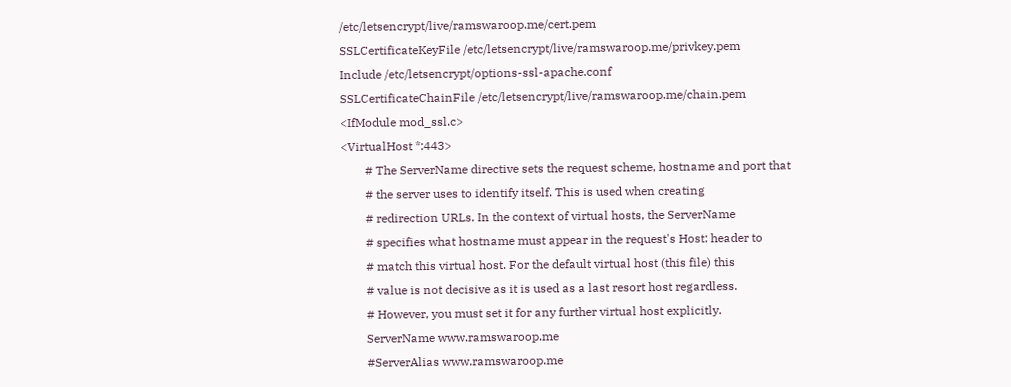/etc/letsencrypt/live/ramswaroop.me/cert.pem
SSLCertificateKeyFile /etc/letsencrypt/live/ramswaroop.me/privkey.pem
Include /etc/letsencrypt/options-ssl-apache.conf
SSLCertificateChainFile /etc/letsencrypt/live/ramswaroop.me/chain.pem
<IfModule mod_ssl.c>
<VirtualHost *:443>
        # The ServerName directive sets the request scheme, hostname and port that
        # the server uses to identify itself. This is used when creating
        # redirection URLs. In the context of virtual hosts, the ServerName
        # specifies what hostname must appear in the request's Host: header to
        # match this virtual host. For the default virtual host (this file) this
        # value is not decisive as it is used as a last resort host regardless.
        # However, you must set it for any further virtual host explicitly.
        ServerName www.ramswaroop.me
        #ServerAlias www.ramswaroop.me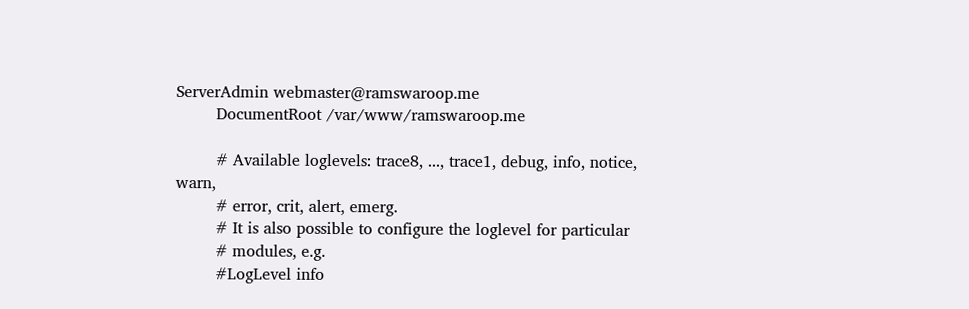ServerAdmin webmaster@ramswaroop.me
        DocumentRoot /var/www/ramswaroop.me

        # Available loglevels: trace8, ..., trace1, debug, info, notice, warn,
        # error, crit, alert, emerg.
        # It is also possible to configure the loglevel for particular
        # modules, e.g.
        #LogLevel info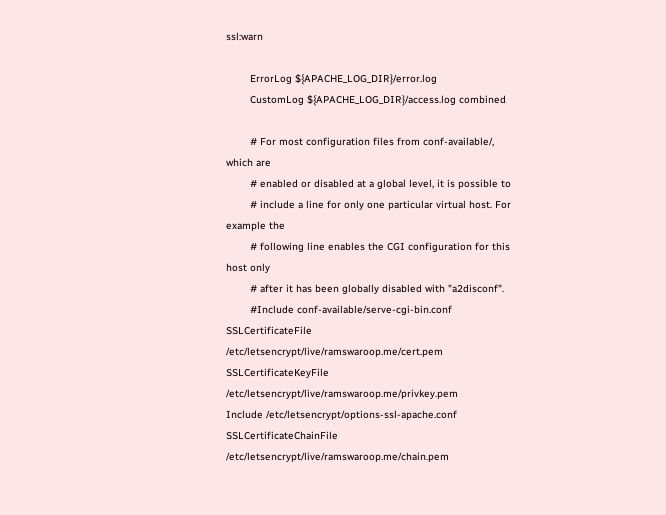ssl:warn

        ErrorLog ${APACHE_LOG_DIR}/error.log
        CustomLog ${APACHE_LOG_DIR}/access.log combined

        # For most configuration files from conf-available/, which are
        # enabled or disabled at a global level, it is possible to
        # include a line for only one particular virtual host. For example the
        # following line enables the CGI configuration for this host only
        # after it has been globally disabled with "a2disconf".
        #Include conf-available/serve-cgi-bin.conf
SSLCertificateFile /etc/letsencrypt/live/ramswaroop.me/cert.pem
SSLCertificateKeyFile /etc/letsencrypt/live/ramswaroop.me/privkey.pem
Include /etc/letsencrypt/options-ssl-apache.conf
SSLCertificateChainFile /etc/letsencrypt/live/ramswaroop.me/chain.pem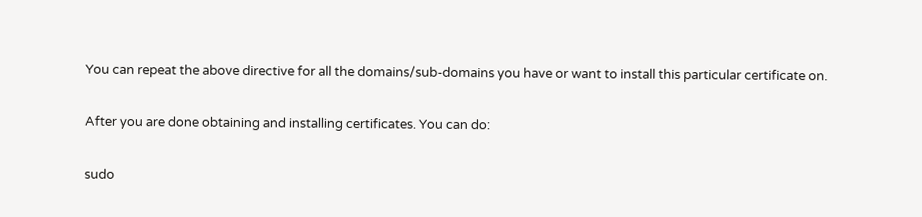You can repeat the above directive for all the domains/sub-domains you have or want to install this particular certificate on.

After you are done obtaining and installing certificates. You can do:

sudo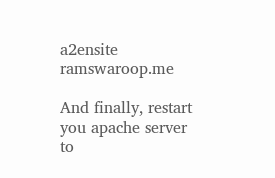a2ensite ramswaroop.me

And finally, restart you apache server to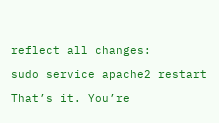reflect all changes:

sudo service apache2 restart

That’s it. You’re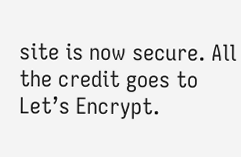site is now secure. All the credit goes to Let’s Encrypt.